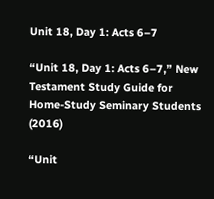Unit 18, Day 1: Acts 6–7

“Unit 18, Day 1: Acts 6–7,” New Testament Study Guide for Home-Study Seminary Students (2016)

“Unit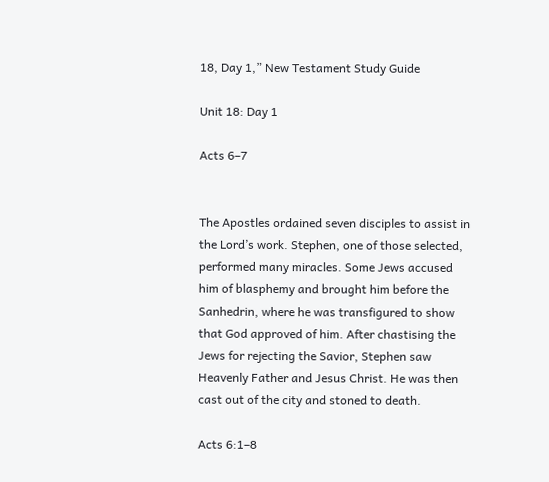18, Day 1,” New Testament Study Guide

Unit 18: Day 1

Acts 6–7


The Apostles ordained seven disciples to assist in the Lord’s work. Stephen, one of those selected, performed many miracles. Some Jews accused him of blasphemy and brought him before the Sanhedrin, where he was transfigured to show that God approved of him. After chastising the Jews for rejecting the Savior, Stephen saw Heavenly Father and Jesus Christ. He was then cast out of the city and stoned to death.

Acts 6:1–8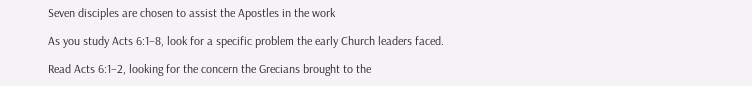Seven disciples are chosen to assist the Apostles in the work

As you study Acts 6:1–8, look for a specific problem the early Church leaders faced.

Read Acts 6:1–2, looking for the concern the Grecians brought to the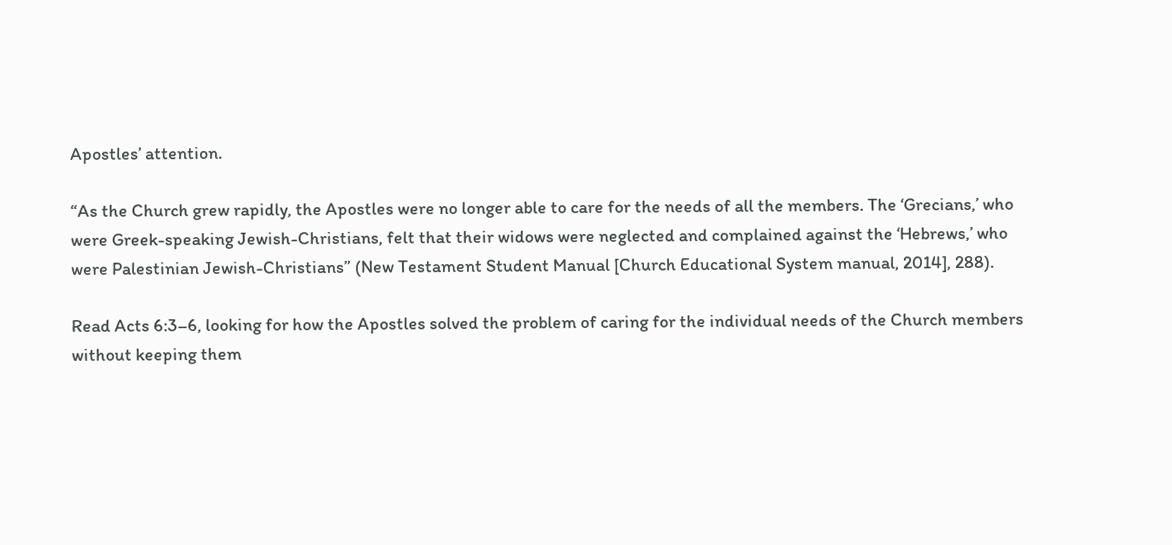Apostles’ attention.

“As the Church grew rapidly, the Apostles were no longer able to care for the needs of all the members. The ‘Grecians,’ who were Greek-speaking Jewish-Christians, felt that their widows were neglected and complained against the ‘Hebrews,’ who were Palestinian Jewish-Christians” (New Testament Student Manual [Church Educational System manual, 2014], 288).

Read Acts 6:3–6, looking for how the Apostles solved the problem of caring for the individual needs of the Church members without keeping them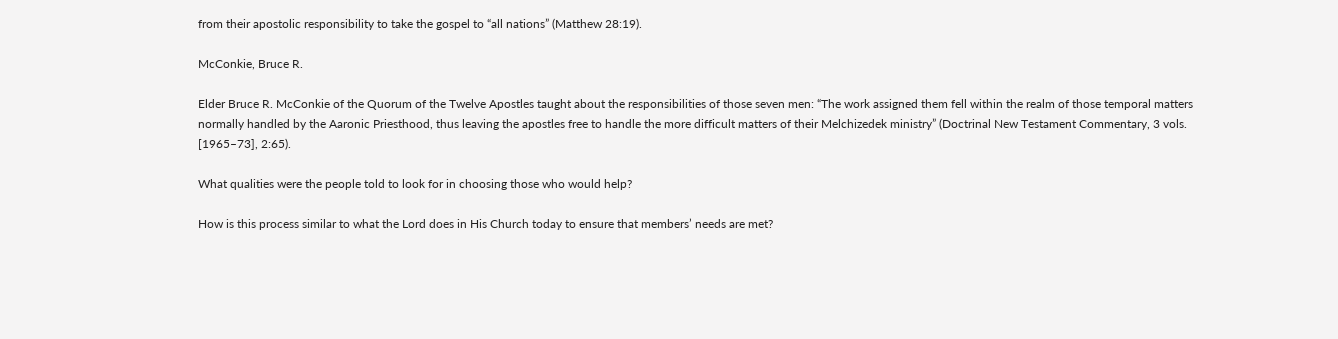from their apostolic responsibility to take the gospel to “all nations” (Matthew 28:19).

McConkie, Bruce R.

Elder Bruce R. McConkie of the Quorum of the Twelve Apostles taught about the responsibilities of those seven men: “The work assigned them fell within the realm of those temporal matters normally handled by the Aaronic Priesthood, thus leaving the apostles free to handle the more difficult matters of their Melchizedek ministry” (Doctrinal New Testament Commentary, 3 vols. [1965–73], 2:65).

What qualities were the people told to look for in choosing those who would help?

How is this process similar to what the Lord does in His Church today to ensure that members’ needs are met?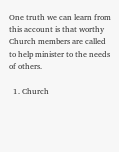One truth we can learn from this account is that worthy Church members are called to help minister to the needs of others.

  1. Church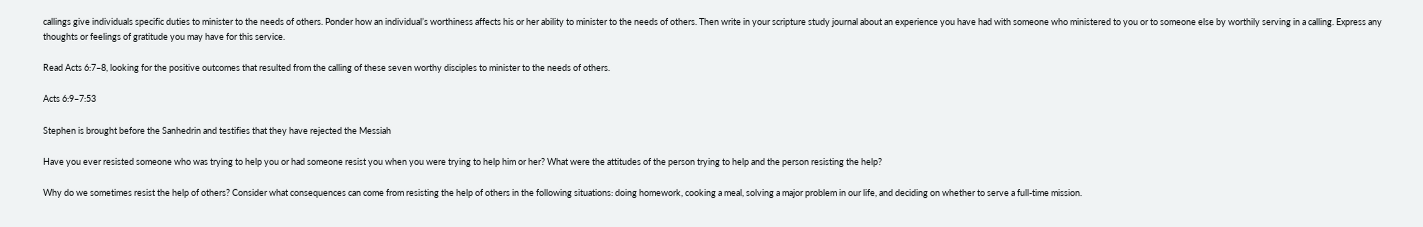callings give individuals specific duties to minister to the needs of others. Ponder how an individual’s worthiness affects his or her ability to minister to the needs of others. Then write in your scripture study journal about an experience you have had with someone who ministered to you or to someone else by worthily serving in a calling. Express any thoughts or feelings of gratitude you may have for this service.

Read Acts 6:7–8, looking for the positive outcomes that resulted from the calling of these seven worthy disciples to minister to the needs of others.

Acts 6:9–7:53

Stephen is brought before the Sanhedrin and testifies that they have rejected the Messiah

Have you ever resisted someone who was trying to help you or had someone resist you when you were trying to help him or her? What were the attitudes of the person trying to help and the person resisting the help?

Why do we sometimes resist the help of others? Consider what consequences can come from resisting the help of others in the following situations: doing homework, cooking a meal, solving a major problem in our life, and deciding on whether to serve a full-time mission.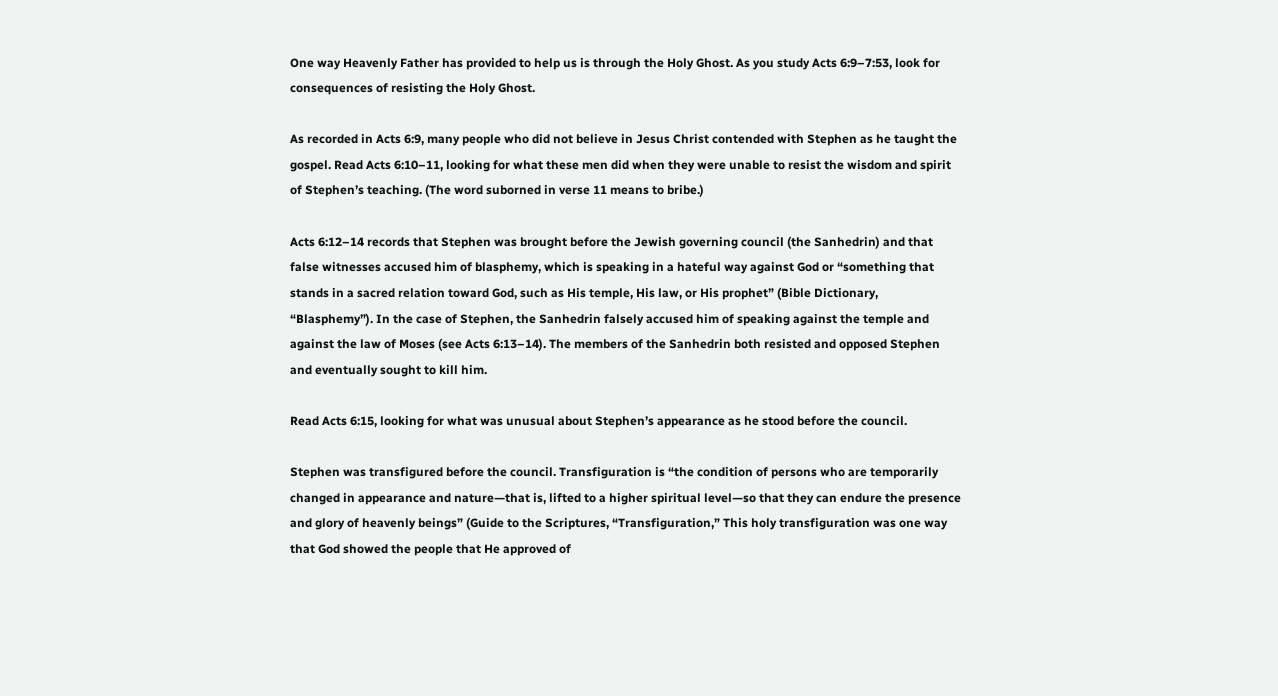One way Heavenly Father has provided to help us is through the Holy Ghost. As you study Acts 6:9–7:53, look for consequences of resisting the Holy Ghost.

As recorded in Acts 6:9, many people who did not believe in Jesus Christ contended with Stephen as he taught the gospel. Read Acts 6:10–11, looking for what these men did when they were unable to resist the wisdom and spirit of Stephen’s teaching. (The word suborned in verse 11 means to bribe.)

Acts 6:12–14 records that Stephen was brought before the Jewish governing council (the Sanhedrin) and that false witnesses accused him of blasphemy, which is speaking in a hateful way against God or “something that stands in a sacred relation toward God, such as His temple, His law, or His prophet” (Bible Dictionary, “Blasphemy”). In the case of Stephen, the Sanhedrin falsely accused him of speaking against the temple and against the law of Moses (see Acts 6:13–14). The members of the Sanhedrin both resisted and opposed Stephen and eventually sought to kill him.

Read Acts 6:15, looking for what was unusual about Stephen’s appearance as he stood before the council.

Stephen was transfigured before the council. Transfiguration is “the condition of persons who are temporarily changed in appearance and nature—that is, lifted to a higher spiritual level—so that they can endure the presence and glory of heavenly beings” (Guide to the Scriptures, “Transfiguration,” This holy transfiguration was one way that God showed the people that He approved of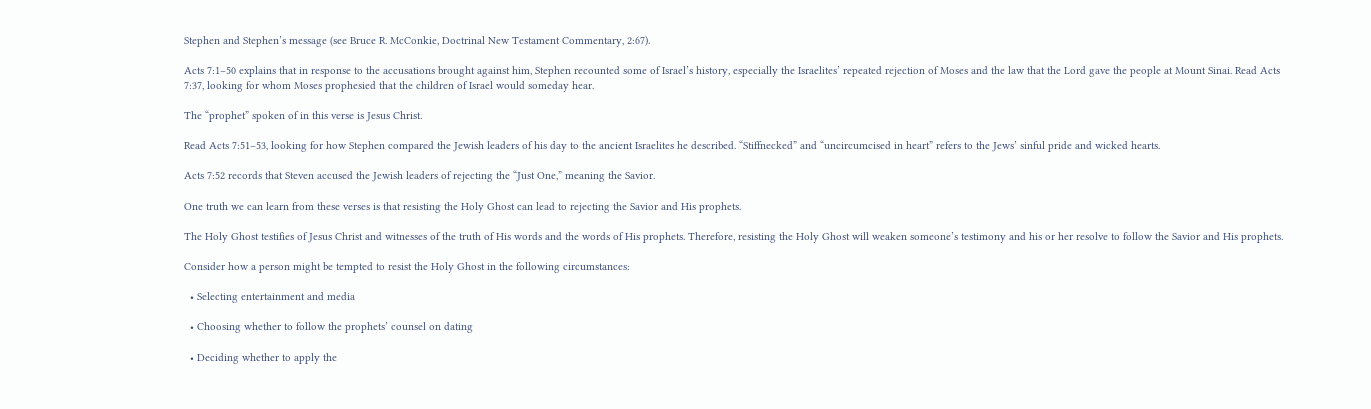Stephen and Stephen’s message (see Bruce R. McConkie, Doctrinal New Testament Commentary, 2:67).

Acts 7:1–50 explains that in response to the accusations brought against him, Stephen recounted some of Israel’s history, especially the Israelites’ repeated rejection of Moses and the law that the Lord gave the people at Mount Sinai. Read Acts 7:37, looking for whom Moses prophesied that the children of Israel would someday hear.

The “prophet” spoken of in this verse is Jesus Christ.

Read Acts 7:51–53, looking for how Stephen compared the Jewish leaders of his day to the ancient Israelites he described. “Stiffnecked” and “uncircumcised in heart” refers to the Jews’ sinful pride and wicked hearts.

Acts 7:52 records that Steven accused the Jewish leaders of rejecting the “Just One,” meaning the Savior.

One truth we can learn from these verses is that resisting the Holy Ghost can lead to rejecting the Savior and His prophets.

The Holy Ghost testifies of Jesus Christ and witnesses of the truth of His words and the words of His prophets. Therefore, resisting the Holy Ghost will weaken someone’s testimony and his or her resolve to follow the Savior and His prophets.

Consider how a person might be tempted to resist the Holy Ghost in the following circumstances:

  • Selecting entertainment and media

  • Choosing whether to follow the prophets’ counsel on dating

  • Deciding whether to apply the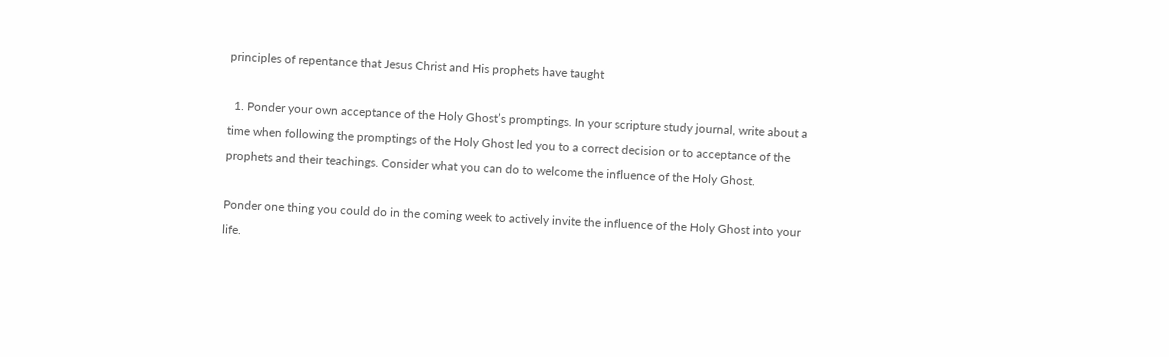principles of repentance that Jesus Christ and His prophets have taught

  1. Ponder your own acceptance of the Holy Ghost’s promptings. In your scripture study journal, write about a time when following the promptings of the Holy Ghost led you to a correct decision or to acceptance of the prophets and their teachings. Consider what you can do to welcome the influence of the Holy Ghost.

Ponder one thing you could do in the coming week to actively invite the influence of the Holy Ghost into your life.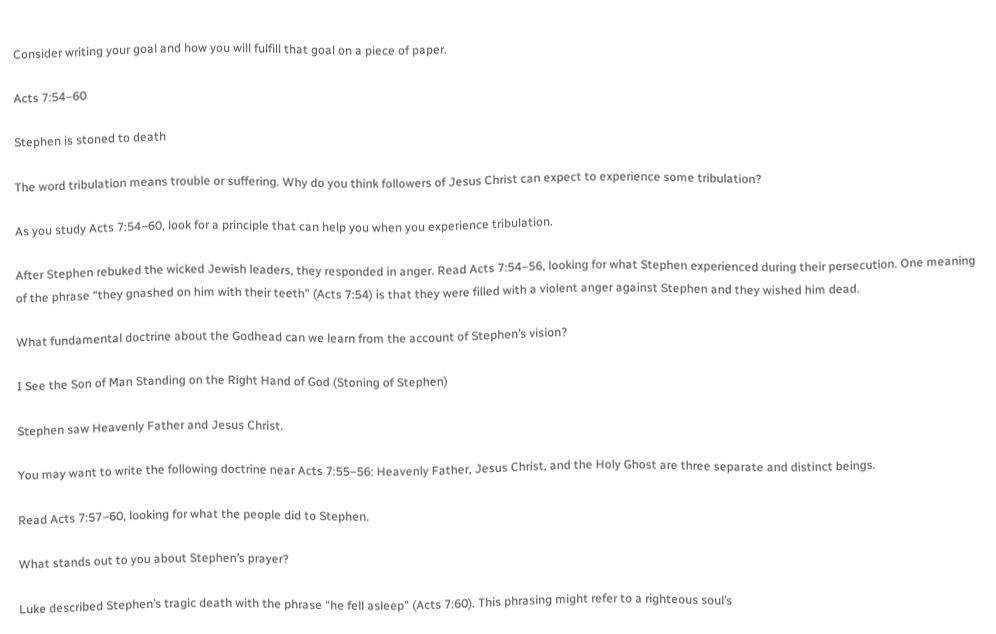Consider writing your goal and how you will fulfill that goal on a piece of paper.

Acts 7:54–60

Stephen is stoned to death

The word tribulation means trouble or suffering. Why do you think followers of Jesus Christ can expect to experience some tribulation?

As you study Acts 7:54–60, look for a principle that can help you when you experience tribulation.

After Stephen rebuked the wicked Jewish leaders, they responded in anger. Read Acts 7:54–56, looking for what Stephen experienced during their persecution. One meaning of the phrase “they gnashed on him with their teeth” (Acts 7:54) is that they were filled with a violent anger against Stephen and they wished him dead.

What fundamental doctrine about the Godhead can we learn from the account of Stephen’s vision?

I See the Son of Man Standing on the Right Hand of God (Stoning of Stephen)

Stephen saw Heavenly Father and Jesus Christ.

You may want to write the following doctrine near Acts 7:55–56: Heavenly Father, Jesus Christ, and the Holy Ghost are three separate and distinct beings.

Read Acts 7:57–60, looking for what the people did to Stephen.

What stands out to you about Stephen’s prayer?

Luke described Stephen’s tragic death with the phrase “he fell asleep” (Acts 7:60). This phrasing might refer to a righteous soul’s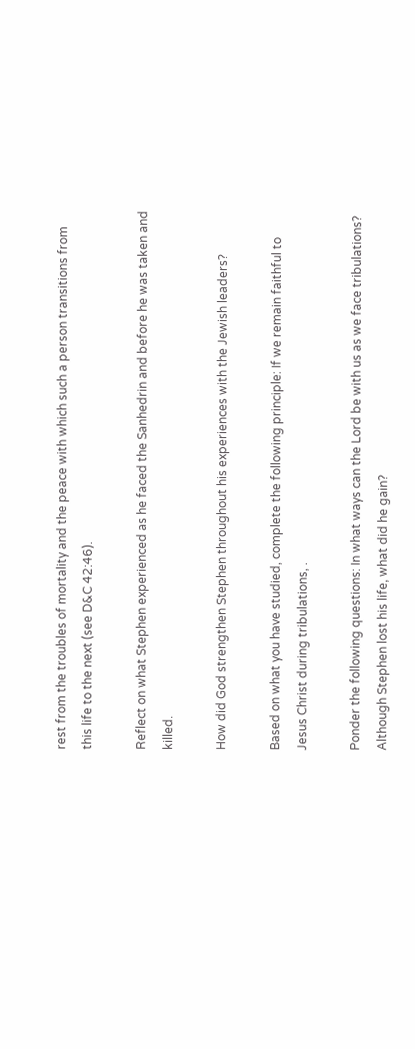rest from the troubles of mortality and the peace with which such a person transitions from this life to the next (see D&C 42:46).

Reflect on what Stephen experienced as he faced the Sanhedrin and before he was taken and killed.

How did God strengthen Stephen throughout his experiences with the Jewish leaders?

Based on what you have studied, complete the following principle: If we remain faithful to Jesus Christ during tribulations, .

Ponder the following questions: In what ways can the Lord be with us as we face tribulations? Although Stephen lost his life, what did he gain?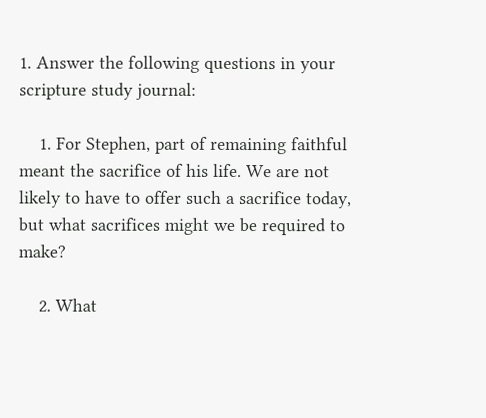1. Answer the following questions in your scripture study journal:

    1. For Stephen, part of remaining faithful meant the sacrifice of his life. We are not likely to have to offer such a sacrifice today, but what sacrifices might we be required to make?

    2. What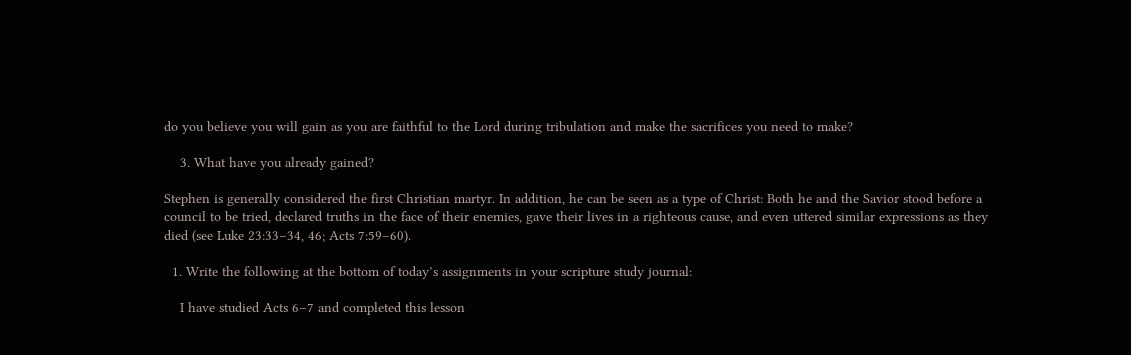do you believe you will gain as you are faithful to the Lord during tribulation and make the sacrifices you need to make?

    3. What have you already gained?

Stephen is generally considered the first Christian martyr. In addition, he can be seen as a type of Christ: Both he and the Savior stood before a council to be tried, declared truths in the face of their enemies, gave their lives in a righteous cause, and even uttered similar expressions as they died (see Luke 23:33–34, 46; Acts 7:59–60).

  1. Write the following at the bottom of today’s assignments in your scripture study journal:

    I have studied Acts 6–7 and completed this lesson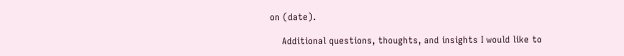on (date).

    Additional questions, thoughts, and insights I would like to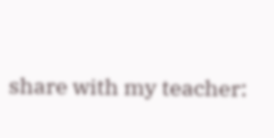share with my teacher: